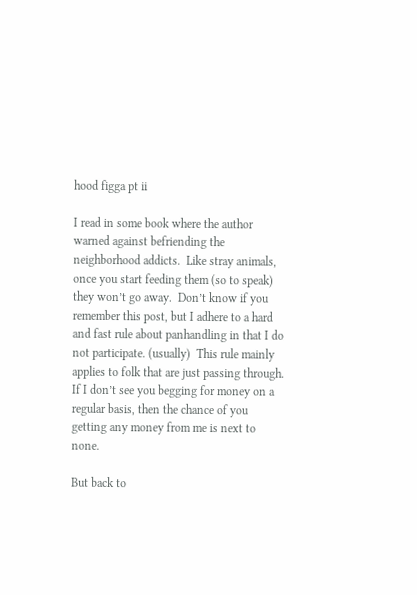hood figga pt ii

I read in some book where the author warned against befriending the neighborhood addicts.  Like stray animals, once you start feeding them (so to speak) they won’t go away.  Don’t know if you remember this post, but I adhere to a hard and fast rule about panhandling in that I do not participate. (usually)  This rule mainly applies to folk that are just passing through.  If I don’t see you begging for money on a regular basis, then the chance of you getting any money from me is next to none.

But back to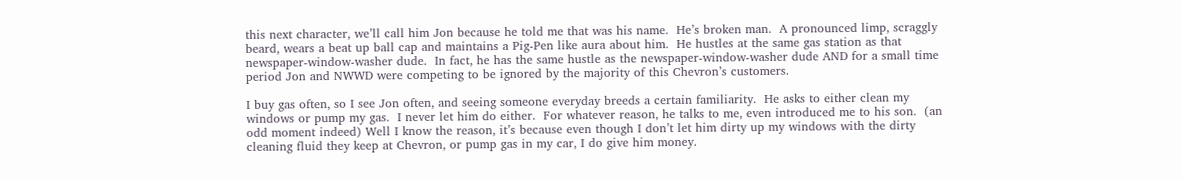this next character, we’ll call him Jon because he told me that was his name.  He’s broken man.  A pronounced limp, scraggly beard, wears a beat up ball cap and maintains a Pig-Pen like aura about him.  He hustles at the same gas station as that newspaper-window-washer dude.  In fact, he has the same hustle as the newspaper-window-washer dude AND for a small time period Jon and NWWD were competing to be ignored by the majority of this Chevron’s customers.

I buy gas often, so I see Jon often, and seeing someone everyday breeds a certain familiarity.  He asks to either clean my windows or pump my gas.  I never let him do either.  For whatever reason, he talks to me, even introduced me to his son.  (an odd moment indeed) Well I know the reason, it’s because even though I don’t let him dirty up my windows with the dirty cleaning fluid they keep at Chevron, or pump gas in my car, I do give him money.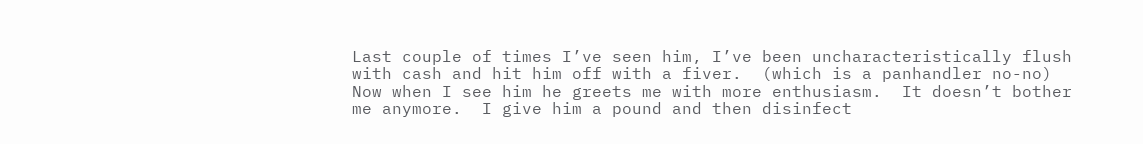Last couple of times I’ve seen him, I’ve been uncharacteristically flush with cash and hit him off with a fiver.  (which is a panhandler no-no)  Now when I see him he greets me with more enthusiasm.  It doesn’t bother me anymore.  I give him a pound and then disinfect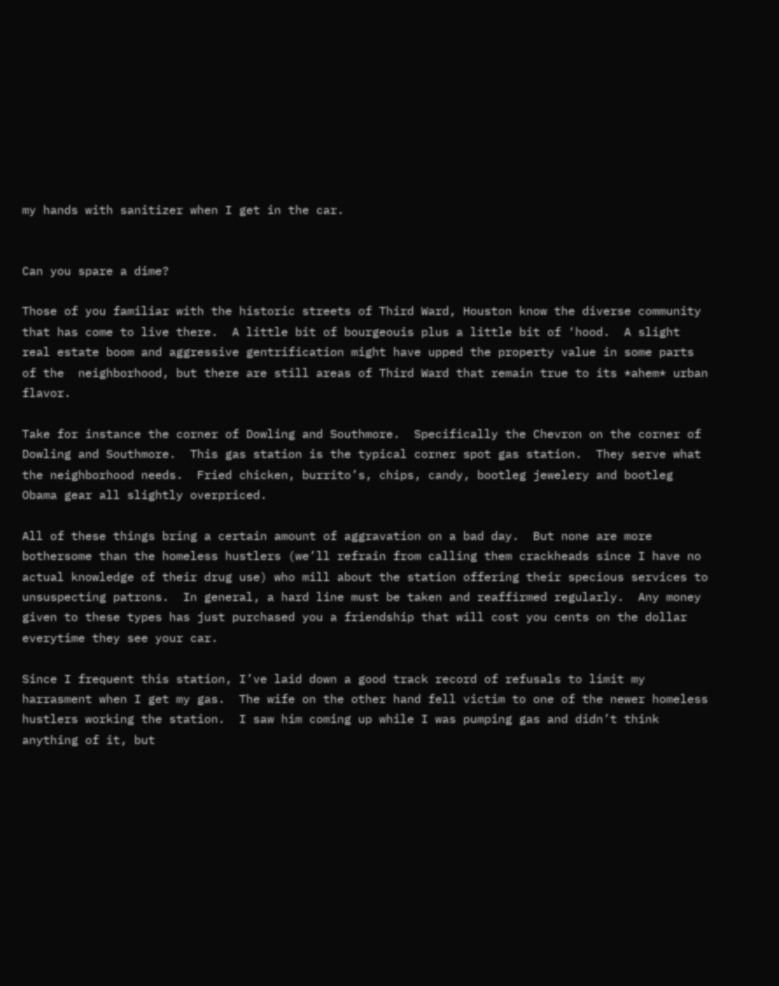my hands with sanitizer when I get in the car.


Can you spare a dime?

Those of you familiar with the historic streets of Third Ward, Houston know the diverse community that has come to live there.  A little bit of bourgeouis plus a little bit of ‘hood.  A slight real estate boom and aggressive gentrification might have upped the property value in some parts of the  neighborhood, but there are still areas of Third Ward that remain true to its *ahem* urban flavor.

Take for instance the corner of Dowling and Southmore.  Specifically the Chevron on the corner of Dowling and Southmore.  This gas station is the typical corner spot gas station.  They serve what the neighborhood needs.  Fried chicken, burrito’s, chips, candy, bootleg jewelery and bootleg Obama gear all slightly overpriced.

All of these things bring a certain amount of aggravation on a bad day.  But none are more bothersome than the homeless hustlers (we’ll refrain from calling them crackheads since I have no actual knowledge of their drug use) who mill about the station offering their specious services to unsuspecting patrons.  In general, a hard line must be taken and reaffirmed regularly.  Any money given to these types has just purchased you a friendship that will cost you cents on the dollar everytime they see your car.

Since I frequent this station, I’ve laid down a good track record of refusals to limit my harrasment when I get my gas.  The wife on the other hand fell victim to one of the newer homeless hustlers working the station.  I saw him coming up while I was pumping gas and didn’t think anything of it, but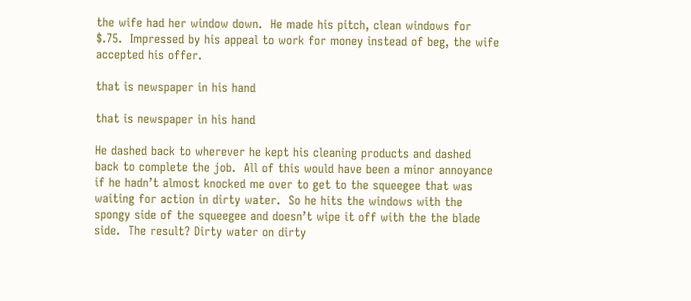the wife had her window down.  He made his pitch, clean windows for $.75.  Impressed by his appeal to work for money instead of beg, the wife accepted his offer.

that is newspaper in his hand

that is newspaper in his hand

He dashed back to wherever he kept his cleaning products and dashed back to complete the job.  All of this would have been a minor annoyance if he hadn’t almost knocked me over to get to the squeegee that was waiting for action in dirty water.  So he hits the windows with the spongy side of the squeegee and doesn’t wipe it off with the the blade side.  The result? Dirty water on dirty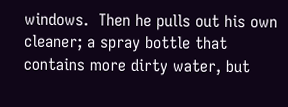windows.  Then he pulls out his own cleaner; a spray bottle that contains more dirty water, but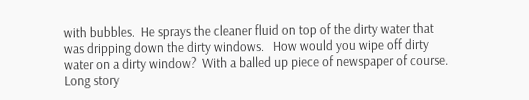with bubbles.  He sprays the cleaner fluid on top of the dirty water that was dripping down the dirty windows.   How would you wipe off dirty water on a dirty window?  With a balled up piece of newspaper of course.  Long story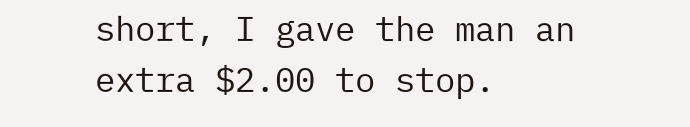short, I gave the man an extra $2.00 to stop.